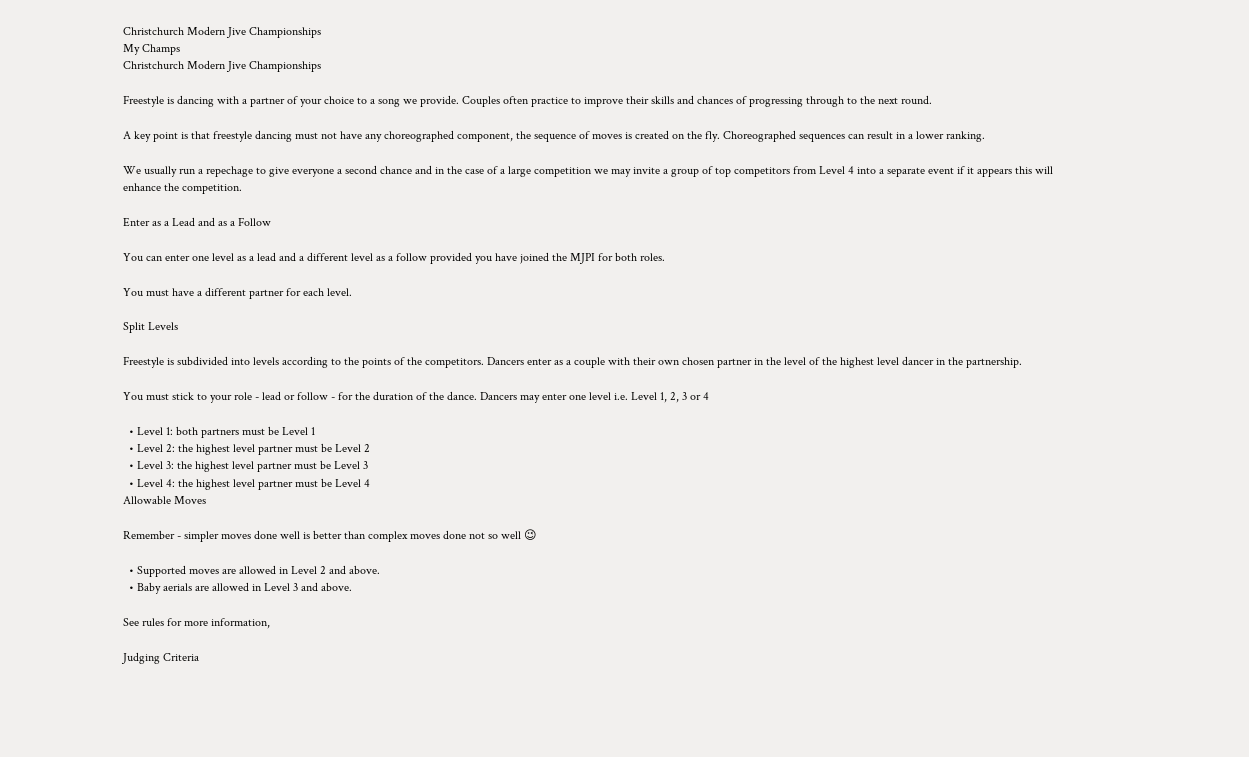Christchurch Modern Jive Championships
My Champs
Christchurch Modern Jive Championships

Freestyle is dancing with a partner of your choice to a song we provide. Couples often practice to improve their skills and chances of progressing through to the next round.

A key point is that freestyle dancing must not have any choreographed component, the sequence of moves is created on the fly. Choreographed sequences can result in a lower ranking.

We usually run a repechage to give everyone a second chance and in the case of a large competition we may invite a group of top competitors from Level 4 into a separate event if it appears this will enhance the competition.

Enter as a Lead and as a Follow

You can enter one level as a lead and a different level as a follow provided you have joined the MJPI for both roles.

You must have a different partner for each level.

Split Levels

Freestyle is subdivided into levels according to the points of the competitors. Dancers enter as a couple with their own chosen partner in the level of the highest level dancer in the partnership.

You must stick to your role - lead or follow - for the duration of the dance. Dancers may enter one level i.e. Level 1, 2, 3 or 4

  • Level 1: both partners must be Level 1
  • Level 2: the highest level partner must be Level 2
  • Level 3: the highest level partner must be Level 3
  • Level 4: the highest level partner must be Level 4
Allowable Moves

Remember - simpler moves done well is better than complex moves done not so well 😉

  • Supported moves are allowed in Level 2 and above.
  • Baby aerials are allowed in Level 3 and above.

See rules for more information,

Judging Criteria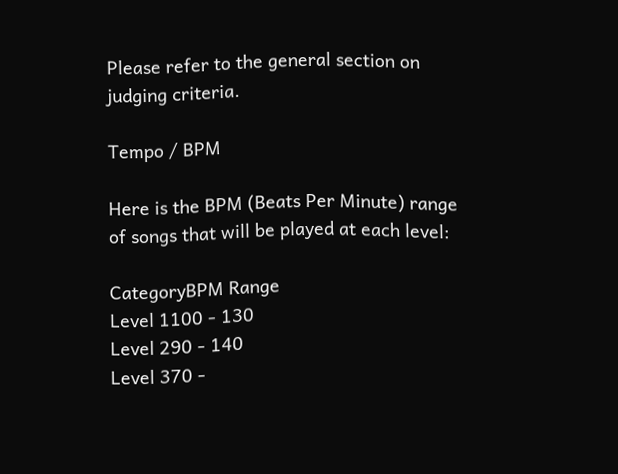Please refer to the general section on judging criteria.

Tempo / BPM

Here is the BPM (Beats Per Minute) range of songs that will be played at each level:

CategoryBPM Range
Level 1100 - 130
Level 290 - 140
Level 370 -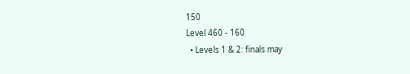150
Level 460 - 160
  • Levels 1 & 2: finals may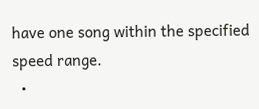have one song within the specified speed range.
  •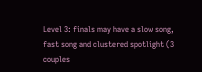Level 3: finals may have a slow song, fast song and clustered spotlight (3 couples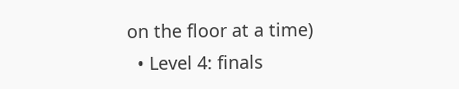on the floor at a time)
  • Level 4: finals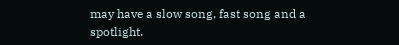may have a slow song, fast song and a spotlight.